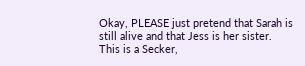Okay, PLEASE just pretend that Sarah is still alive and that Jess is her sister. This is a Secker,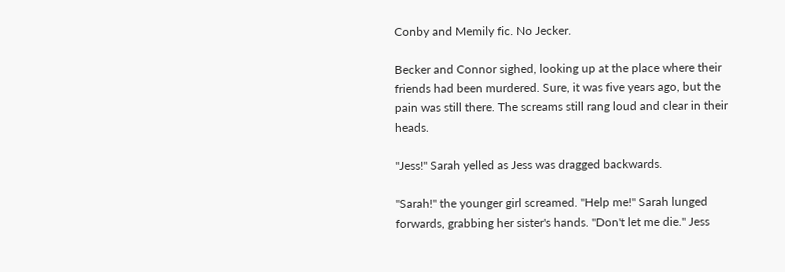Conby and Memily fic. No Jecker.

Becker and Connor sighed, looking up at the place where their friends had been murdered. Sure, it was five years ago, but the pain was still there. The screams still rang loud and clear in their heads.

"Jess!" Sarah yelled as Jess was dragged backwards.

"Sarah!" the younger girl screamed. "Help me!" Sarah lunged forwards, grabbing her sister's hands. "Don't let me die." Jess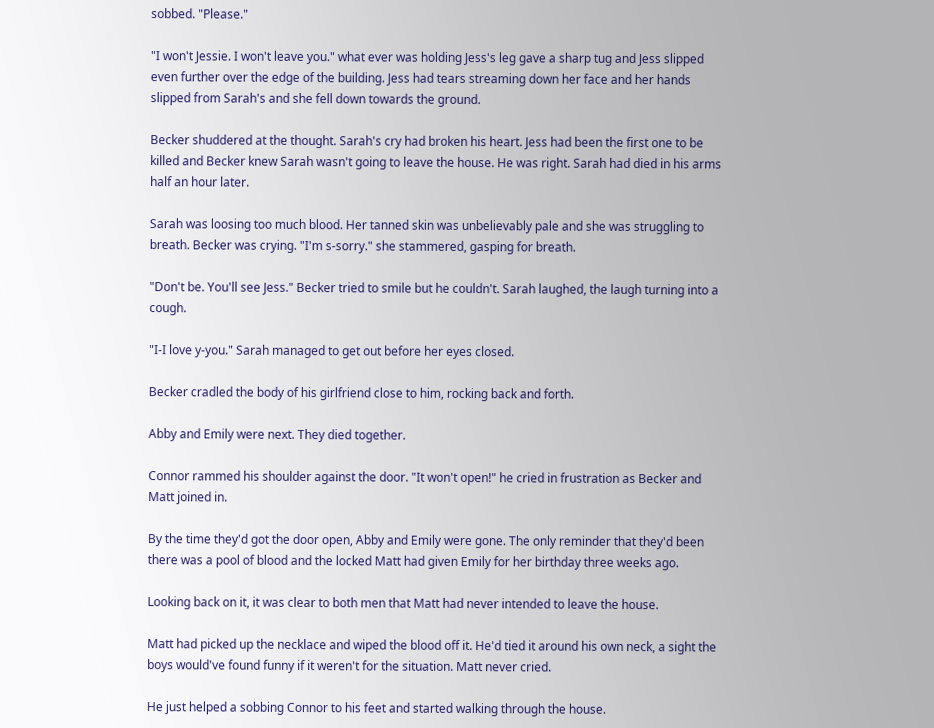sobbed. "Please."

"I won't Jessie. I won't leave you." what ever was holding Jess's leg gave a sharp tug and Jess slipped even further over the edge of the building. Jess had tears streaming down her face and her hands slipped from Sarah's and she fell down towards the ground.

Becker shuddered at the thought. Sarah's cry had broken his heart. Jess had been the first one to be killed and Becker knew Sarah wasn't going to leave the house. He was right. Sarah had died in his arms half an hour later.

Sarah was loosing too much blood. Her tanned skin was unbelievably pale and she was struggling to breath. Becker was crying. "I'm s-sorry." she stammered, gasping for breath.

"Don't be. You'll see Jess." Becker tried to smile but he couldn't. Sarah laughed, the laugh turning into a cough.

"I-I love y-you." Sarah managed to get out before her eyes closed.

Becker cradled the body of his girlfriend close to him, rocking back and forth.

Abby and Emily were next. They died together.

Connor rammed his shoulder against the door. "It won't open!" he cried in frustration as Becker and Matt joined in.

By the time they'd got the door open, Abby and Emily were gone. The only reminder that they'd been there was a pool of blood and the locked Matt had given Emily for her birthday three weeks ago.

Looking back on it, it was clear to both men that Matt had never intended to leave the house.

Matt had picked up the necklace and wiped the blood off it. He'd tied it around his own neck, a sight the boys would've found funny if it weren't for the situation. Matt never cried.

He just helped a sobbing Connor to his feet and started walking through the house.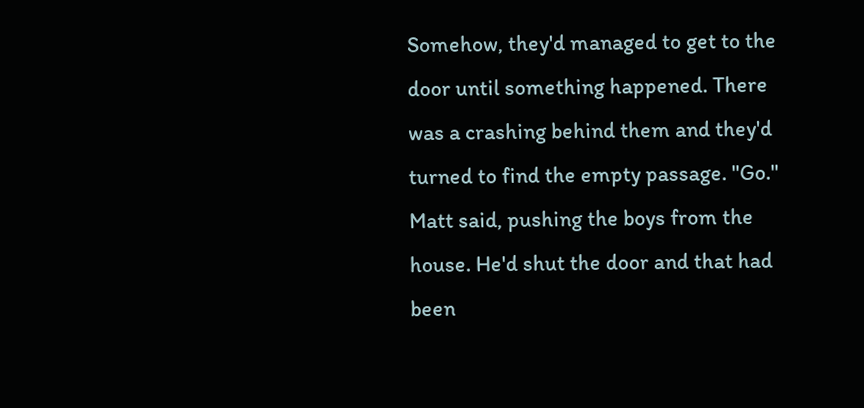Somehow, they'd managed to get to the door until something happened. There was a crashing behind them and they'd turned to find the empty passage. "Go." Matt said, pushing the boys from the house. He'd shut the door and that had been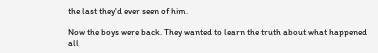the last they'd ever seen of him.

Now the boys were back. They wanted to learn the truth about what happened all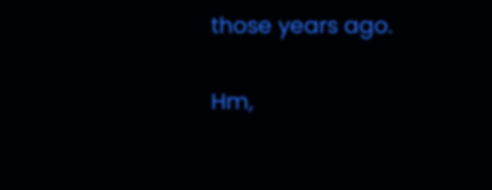those years ago.

Hm,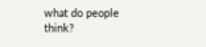what do people think?